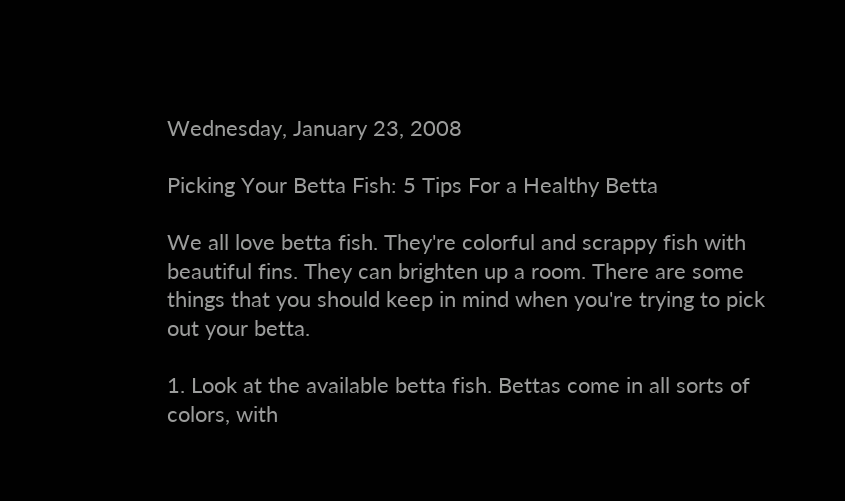Wednesday, January 23, 2008

Picking Your Betta Fish: 5 Tips For a Healthy Betta

We all love betta fish. They're colorful and scrappy fish with beautiful fins. They can brighten up a room. There are some things that you should keep in mind when you're trying to pick out your betta.

1. Look at the available betta fish. Bettas come in all sorts of colors, with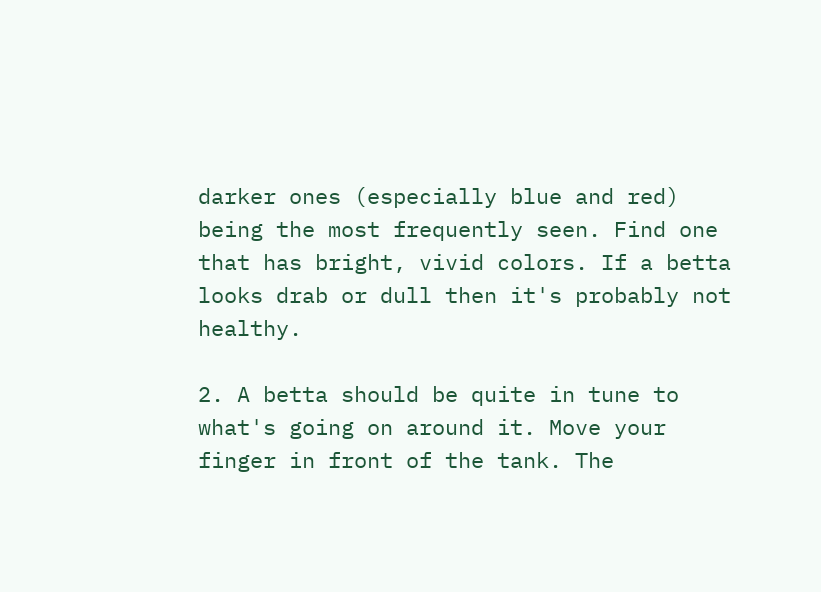darker ones (especially blue and red) being the most frequently seen. Find one that has bright, vivid colors. If a betta looks drab or dull then it's probably not healthy.

2. A betta should be quite in tune to what's going on around it. Move your finger in front of the tank. The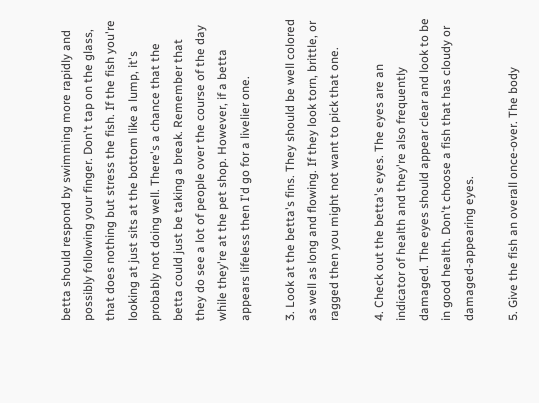betta should respond by swimming more rapidly and possibly following your finger. Don't tap on the glass, that does nothing but stress the fish. If the fish you're looking at just sits at the bottom like a lump, it's probably not doing well. There's a chance that the betta could just be taking a break. Remember that they do see a lot of people over the course of the day while they're at the pet shop. However, if a betta appears lifeless then I'd go for a livelier one.

3. Look at the betta's fins. They should be well colored as well as long and flowing. If they look torn, brittle, or ragged then you might not want to pick that one.

4. Check out the betta's eyes. The eyes are an indicator of health and they're also frequently damaged. The eyes should appear clear and look to be in good health. Don't choose a fish that has cloudy or damaged-appearing eyes.

5. Give the fish an overall once-over. The body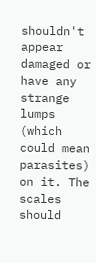shouldn't appear damaged or have any strange lumps (which could mean parasites) on it. The scales should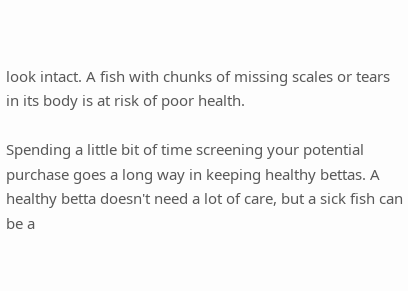look intact. A fish with chunks of missing scales or tears in its body is at risk of poor health.

Spending a little bit of time screening your potential purchase goes a long way in keeping healthy bettas. A healthy betta doesn't need a lot of care, but a sick fish can be a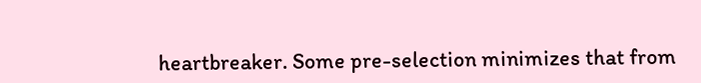heartbreaker. Some pre-selection minimizes that from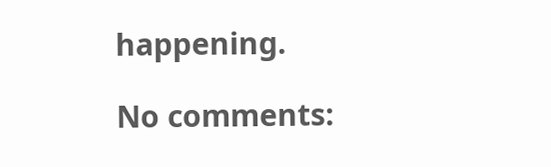happening.

No comments: